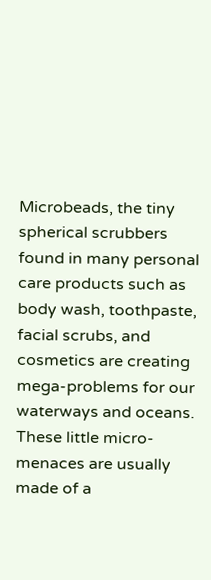Microbeads, the tiny spherical scrubbers found in many personal care products such as body wash, toothpaste, facial scrubs, and cosmetics are creating mega-problems for our waterways and oceans. These little micro-menaces are usually made of a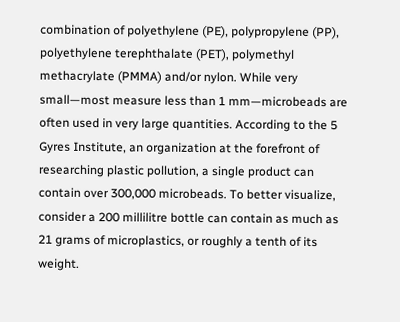combination of polyethylene (PE), polypropylene (PP), polyethylene terephthalate (PET), polymethyl methacrylate (PMMA) and/or nylon. While very small—most measure less than 1 mm—microbeads are often used in very large quantities. According to the 5 Gyres Institute, an organization at the forefront of researching plastic pollution, a single product can contain over 300,000 microbeads. To better visualize, consider a 200 millilitre bottle can contain as much as 21 grams of microplastics, or roughly a tenth of its weight.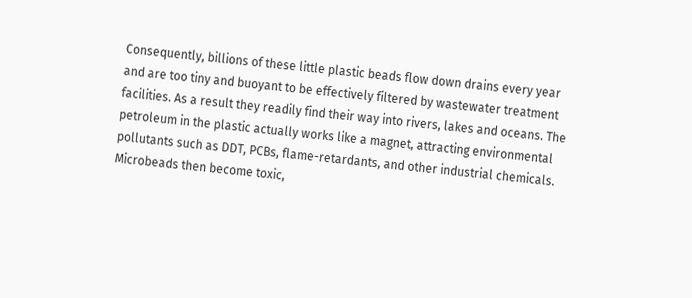Consequently, billions of these little plastic beads flow down drains every year and are too tiny and buoyant to be effectively filtered by wastewater treatment facilities. As a result they readily find their way into rivers, lakes and oceans. The petroleum in the plastic actually works like a magnet, attracting environmental pollutants such as DDT, PCBs, flame-retardants, and other industrial chemicals. Microbeads then become toxic,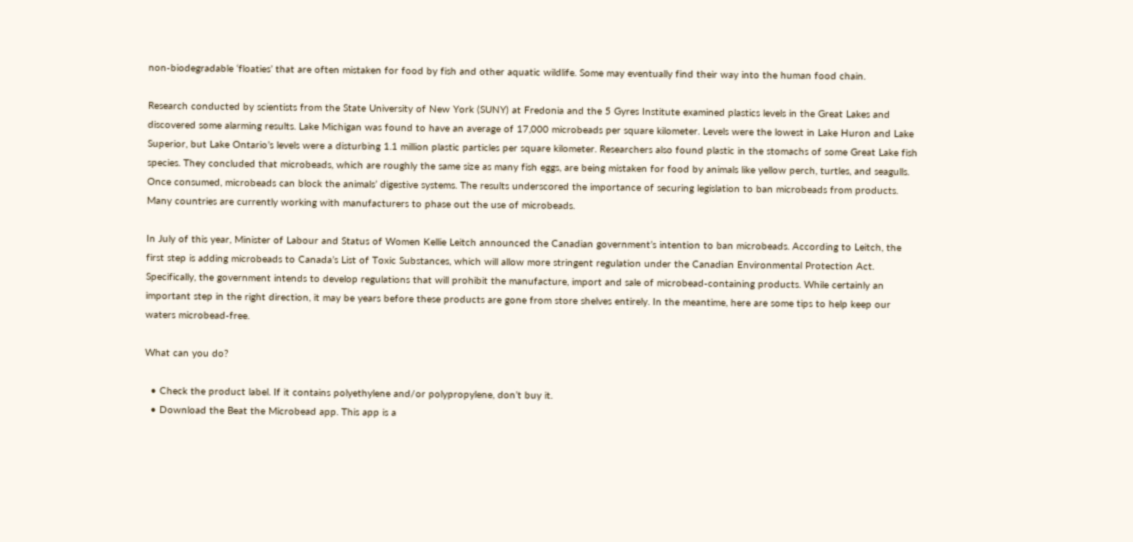non-biodegradable ‘floaties’ that are often mistaken for food by fish and other aquatic wildlife. Some may eventually find their way into the human food chain.

Research conducted by scientists from the State University of New York (SUNY) at Fredonia and the 5 Gyres Institute examined plastics levels in the Great Lakes and discovered some alarming results. Lake Michigan was found to have an average of 17,000 microbeads per square kilometer. Levels were the lowest in Lake Huron and Lake Superior, but Lake Ontario’s levels were a disturbing 1.1 million plastic particles per square kilometer. Researchers also found plastic in the stomachs of some Great Lake fish species. They concluded that microbeads, which are roughly the same size as many fish eggs, are being mistaken for food by animals like yellow perch, turtles, and seagulls. Once consumed, microbeads can block the animals’ digestive systems. The results underscored the importance of securing legislation to ban microbeads from products. Many countries are currently working with manufacturers to phase out the use of microbeads.

In July of this year, Minister of Labour and Status of Women Kellie Leitch announced the Canadian government’s intention to ban microbeads. According to Leitch, the first step is adding microbeads to Canada’s List of Toxic Substances, which will allow more stringent regulation under the Canadian Environmental Protection Act. Specifically, the government intends to develop regulations that will prohibit the manufacture, import and sale of microbead-containing products. While certainly an important step in the right direction, it may be years before these products are gone from store shelves entirely. In the meantime, here are some tips to help keep our waters microbead-free.

What can you do?

  • Check the product label. If it contains polyethylene and/or polypropylene, don’t buy it.
  • Download the Beat the Microbead app. This app is a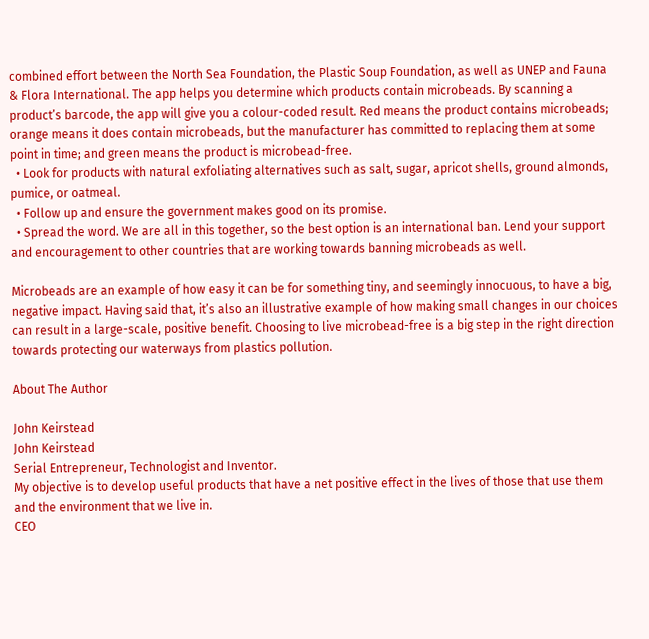combined effort between the North Sea Foundation, the Plastic Soup Foundation, as well as UNEP and Fauna & Flora International. The app helps you determine which products contain microbeads. By scanning a product’s barcode, the app will give you a colour-coded result. Red means the product contains microbeads; orange means it does contain microbeads, but the manufacturer has committed to replacing them at some point in time; and green means the product is microbead-free.
  • Look for products with natural exfoliating alternatives such as salt, sugar, apricot shells, ground almonds, pumice, or oatmeal.
  • Follow up and ensure the government makes good on its promise.
  • Spread the word. We are all in this together, so the best option is an international ban. Lend your support and encouragement to other countries that are working towards banning microbeads as well.

Microbeads are an example of how easy it can be for something tiny, and seemingly innocuous, to have a big, negative impact. Having said that, it’s also an illustrative example of how making small changes in our choices can result in a large-scale, positive benefit. Choosing to live microbead-free is a big step in the right direction towards protecting our waterways from plastics pollution.

About The Author

John Keirstead
John Keirstead
Serial Entrepreneur, Technologist and Inventor.
My objective is to develop useful products that have a net positive effect in the lives of those that use them and the environment that we live in.
CEO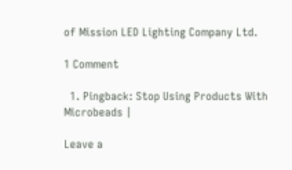of Mission LED Lighting Company Ltd.

1 Comment

  1. Pingback: Stop Using Products With Microbeads |

Leave a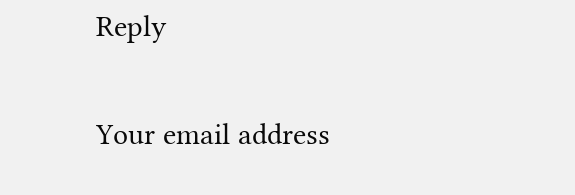Reply

Your email address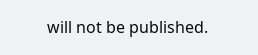will not be published.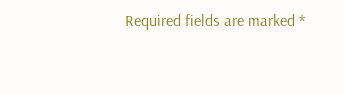Required fields are marked *